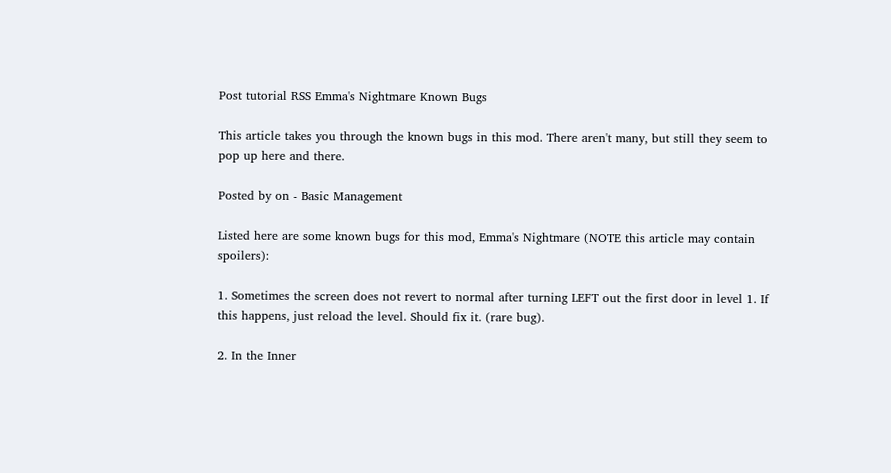Post tutorial RSS Emma's Nightmare Known Bugs

This article takes you through the known bugs in this mod. There aren't many, but still they seem to pop up here and there.

Posted by on - Basic Management

Listed here are some known bugs for this mod, Emma's Nightmare (NOTE this article may contain spoilers):

1. Sometimes the screen does not revert to normal after turning LEFT out the first door in level 1. If this happens, just reload the level. Should fix it. (rare bug).

2. In the Inner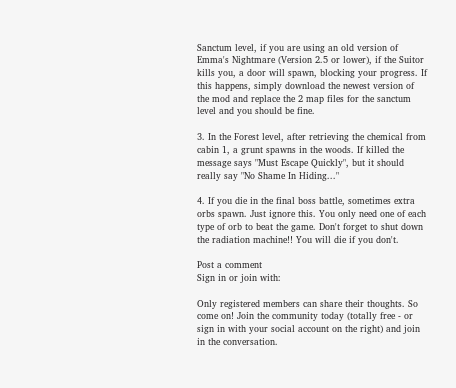Sanctum level, if you are using an old version of Emma's Nightmare (Version 2.5 or lower), if the Suitor kills you, a door will spawn, blocking your progress. If this happens, simply download the newest version of the mod and replace the 2 map files for the sanctum level and you should be fine.

3. In the Forest level, after retrieving the chemical from cabin 1, a grunt spawns in the woods. If killed the message says "Must Escape Quickly", but it should really say "No Shame In Hiding..."

4. If you die in the final boss battle, sometimes extra orbs spawn. Just ignore this. You only need one of each type of orb to beat the game. Don't forget to shut down the radiation machine!! You will die if you don't.

Post a comment
Sign in or join with:

Only registered members can share their thoughts. So come on! Join the community today (totally free - or sign in with your social account on the right) and join in the conversation.